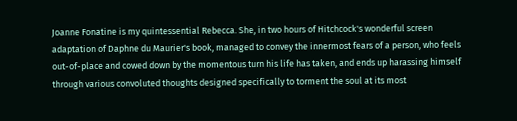Joanne Fonatine is my quintessential Rebecca. She, in two hours of Hitchcock's wonderful screen adaptation of Daphne du Maurier's book, managed to convey the innermost fears of a person, who feels out-of-place and cowed down by the momentous turn his life has taken, and ends up harassing himself through various convoluted thoughts designed specifically to torment the soul at its most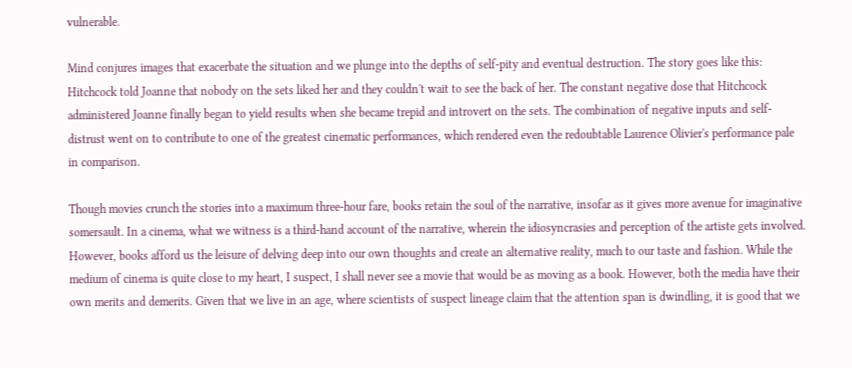vulnerable.

Mind conjures images that exacerbate the situation and we plunge into the depths of self-pity and eventual destruction. The story goes like this: Hitchcock told Joanne that nobody on the sets liked her and they couldn't wait to see the back of her. The constant negative dose that Hitchcock administered Joanne finally began to yield results when she became trepid and introvert on the sets. The combination of negative inputs and self-distrust went on to contribute to one of the greatest cinematic performances, which rendered even the redoubtable Laurence Olivier's performance pale in comparison.

Though movies crunch the stories into a maximum three-hour fare, books retain the soul of the narrative, insofar as it gives more avenue for imaginative somersault. In a cinema, what we witness is a third-hand account of the narrative, wherein the idiosyncrasies and perception of the artiste gets involved. However, books afford us the leisure of delving deep into our own thoughts and create an alternative reality, much to our taste and fashion. While the medium of cinema is quite close to my heart, I suspect, I shall never see a movie that would be as moving as a book. However, both the media have their own merits and demerits. Given that we live in an age, where scientists of suspect lineage claim that the attention span is dwindling, it is good that we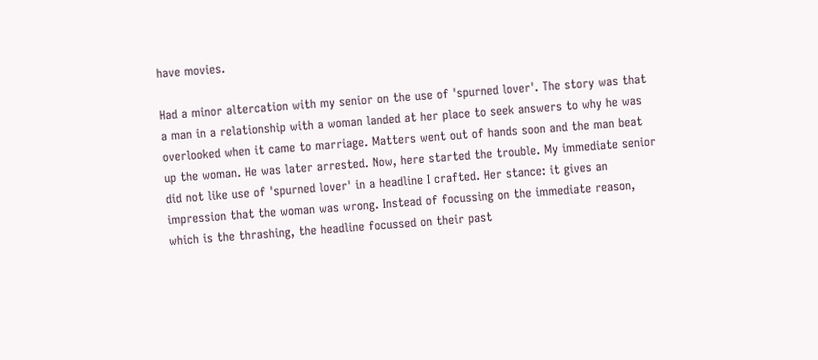have movies.

Had a minor altercation with my senior on the use of 'spurned lover'. The story was that a man in a relationship with a woman landed at her place to seek answers to why he was overlooked when it came to marriage. Matters went out of hands soon and the man beat up the woman. He was later arrested. Now, here started the trouble. My immediate senior did not like use of 'spurned lover' in a headline I crafted. Her stance: it gives an impression that the woman was wrong. Instead of focussing on the immediate reason, which is the thrashing, the headline focussed on their past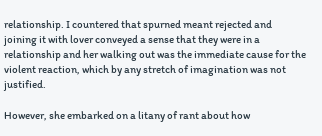relationship. I countered that spurned meant rejected and joining it with lover conveyed a sense that they were in a relationship and her walking out was the immediate cause for the violent reaction, which by any stretch of imagination was not justified.

However, she embarked on a litany of rant about how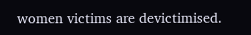women victims are devictimised.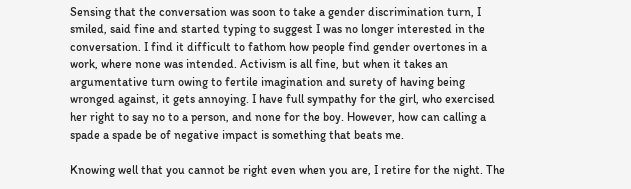Sensing that the conversation was soon to take a gender discrimination turn, I smiled, said fine and started typing to suggest I was no longer interested in the conversation. I find it difficult to fathom how people find gender overtones in a work, where none was intended. Activism is all fine, but when it takes an argumentative turn owing to fertile imagination and surety of having being wronged against, it gets annoying. I have full sympathy for the girl, who exercised her right to say no to a person, and none for the boy. However, how can calling a spade a spade be of negative impact is something that beats me.

Knowing well that you cannot be right even when you are, I retire for the night. The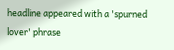headline appeared with a 'spurned lover' phrase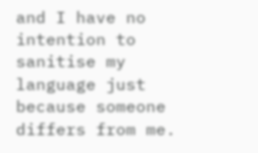and I have no intention to sanitise my language just because someone differs from me.